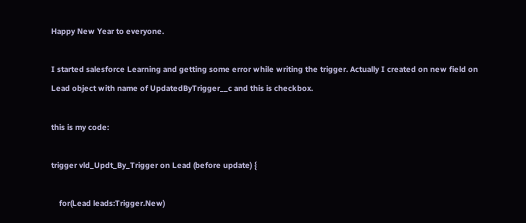Happy New Year to everyone.

I started salesforce Learning and getting some error while writing the trigger. Actually I created on new field on Lead object with name of UpdatedByTrigger__c and this is checkbox.

this is my code:

trigger vld_Updt_By_Trigger on Lead (before update) {

    for(Lead leads:Trigger.New)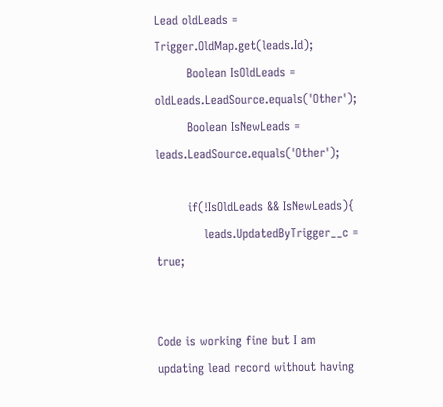Lead oldLeads = Trigger.OldMap.get(leads.Id);
        Boolean IsOldLeads = oldLeads.LeadSource.equals('Other');
        Boolean IsNewLeads = leads.LeadSource.equals('Other');

        if(!IsOldLeads && IsNewLeads){
            leads.UpdatedByTrigger__c = true;


Code is working fine but I am updating lead record without having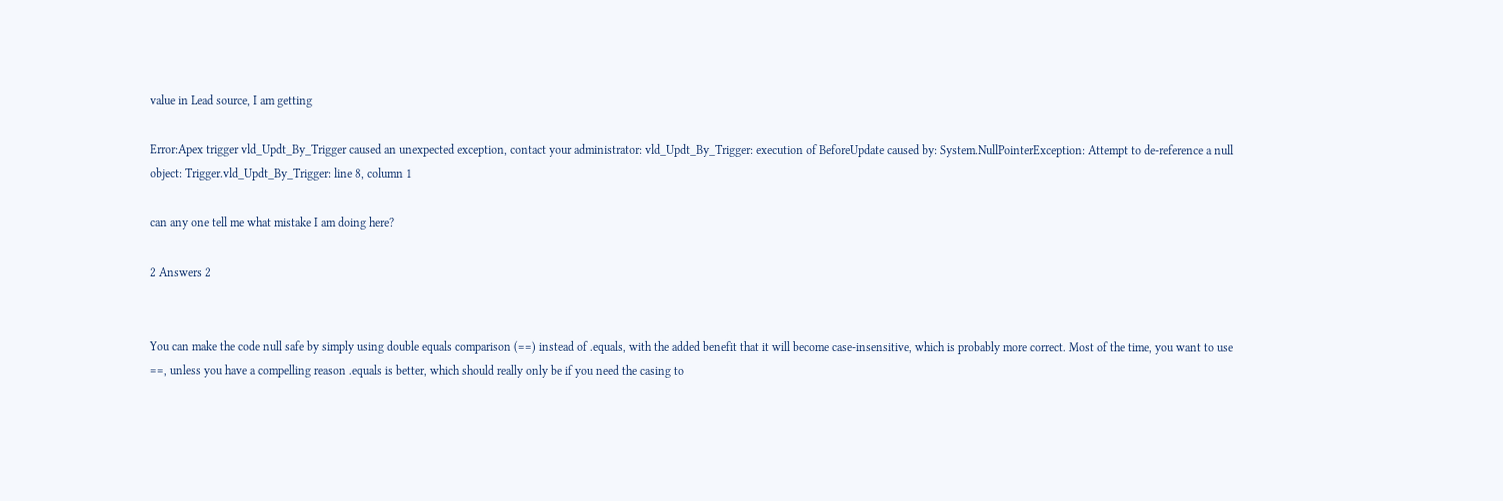value in Lead source, I am getting

Error:Apex trigger vld_Updt_By_Trigger caused an unexpected exception, contact your administrator: vld_Updt_By_Trigger: execution of BeforeUpdate caused by: System.NullPointerException: Attempt to de-reference a null object: Trigger.vld_Updt_By_Trigger: line 8, column 1

can any one tell me what mistake I am doing here?

2 Answers 2


You can make the code null safe by simply using double equals comparison (==) instead of .equals, with the added benefit that it will become case-insensitive, which is probably more correct. Most of the time, you want to use ==, unless you have a compelling reason .equals is better, which should really only be if you need the casing to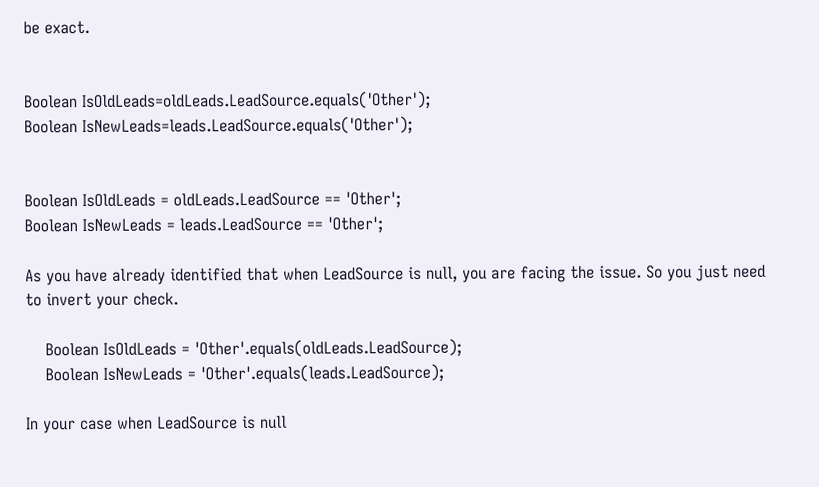be exact.


Boolean IsOldLeads=oldLeads.LeadSource.equals('Other');
Boolean IsNewLeads=leads.LeadSource.equals('Other');


Boolean IsOldLeads = oldLeads.LeadSource == 'Other';
Boolean IsNewLeads = leads.LeadSource == 'Other';

As you have already identified that when LeadSource is null, you are facing the issue. So you just need to invert your check.

    Boolean IsOldLeads = 'Other'.equals(oldLeads.LeadSource);
    Boolean IsNewLeads = 'Other'.equals(leads.LeadSource);

In your case when LeadSource is null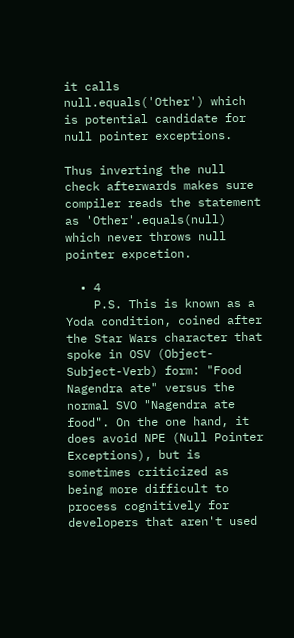it calls null.equals('Other') which is potential candidate for null pointer exceptions.

Thus inverting the null check afterwards makes sure compiler reads the statement as 'Other'.equals(null) which never throws null pointer expcetion.

  • 4
    P.S. This is known as a Yoda condition, coined after the Star Wars character that spoke in OSV (Object-Subject-Verb) form: "Food Nagendra ate" versus the normal SVO "Nagendra ate food". On the one hand, it does avoid NPE (Null Pointer Exceptions), but is sometimes criticized as being more difficult to process cognitively for developers that aren't used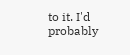to it. I'd probably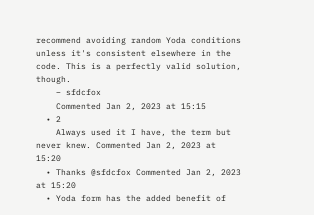recommend avoiding random Yoda conditions unless it's consistent elsewhere in the code. This is a perfectly valid solution, though.
    – sfdcfox
    Commented Jan 2, 2023 at 15:15
  • 2
    Always used it I have, the term but never knew. Commented Jan 2, 2023 at 15:20
  • Thanks @sfdcfox Commented Jan 2, 2023 at 15:20
  • Yoda form has the added benefit of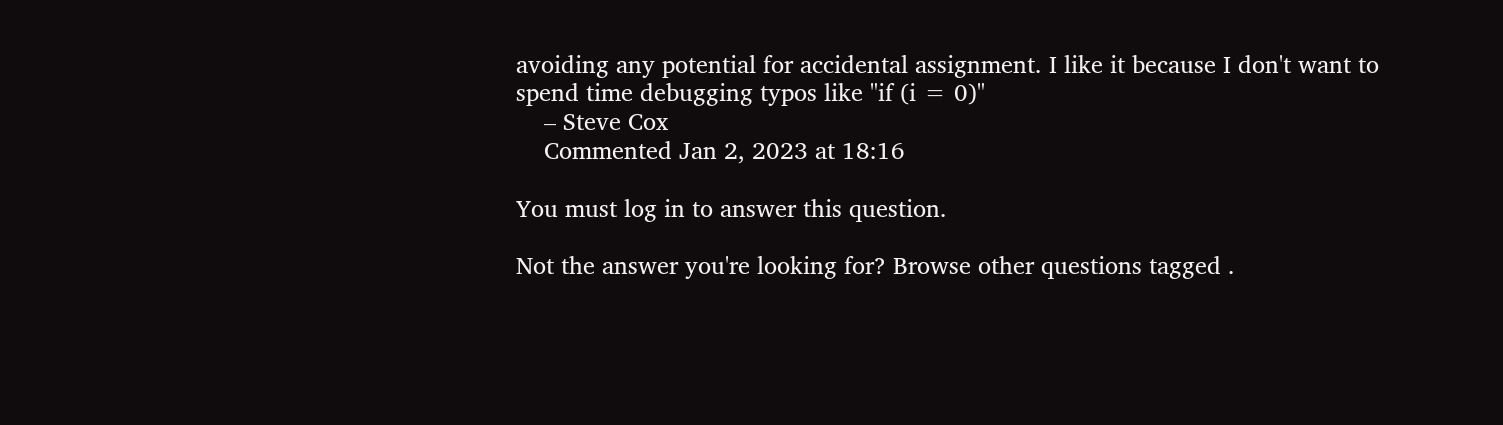avoiding any potential for accidental assignment. I like it because I don't want to spend time debugging typos like "if (i = 0)"
    – Steve Cox
    Commented Jan 2, 2023 at 18:16

You must log in to answer this question.

Not the answer you're looking for? Browse other questions tagged .